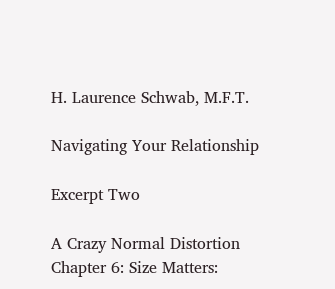H. Laurence Schwab, M.F.T.

Navigating Your Relationship

Excerpt Two

A Crazy Normal Distortion
Chapter 6: Size Matters: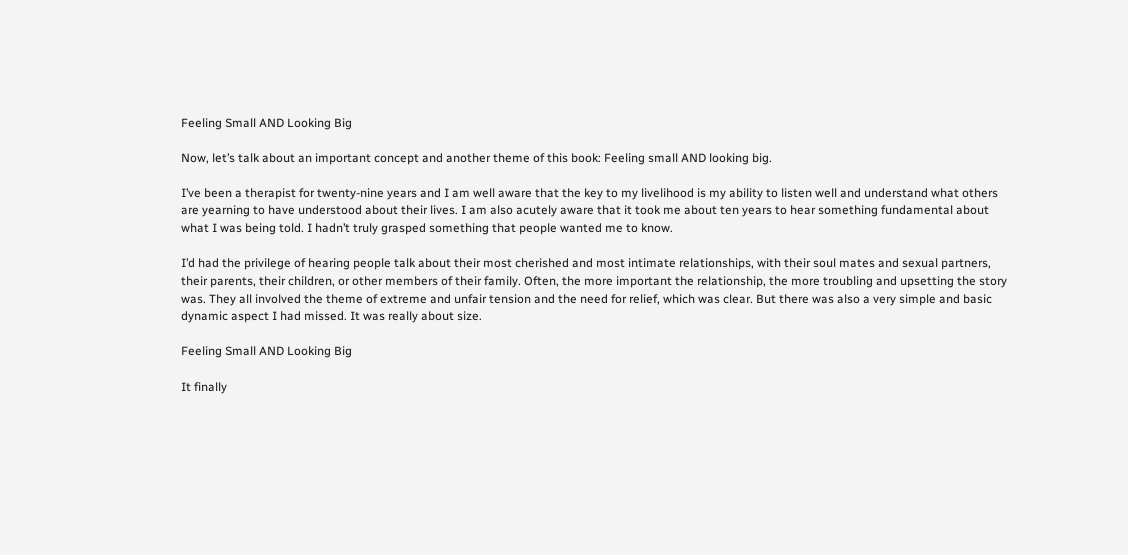Feeling Small AND Looking Big

Now, let’s talk about an important concept and another theme of this book: Feeling small AND looking big.

I’ve been a therapist for twenty-nine years and I am well aware that the key to my livelihood is my ability to listen well and understand what others are yearning to have understood about their lives. I am also acutely aware that it took me about ten years to hear something fundamental about what I was being told. I hadn’t truly grasped something that people wanted me to know.

I’d had the privilege of hearing people talk about their most cherished and most intimate relationships, with their soul mates and sexual partners, their parents, their children, or other members of their family. Often, the more important the relationship, the more troubling and upsetting the story was. They all involved the theme of extreme and unfair tension and the need for relief, which was clear. But there was also a very simple and basic dynamic aspect I had missed. It was really about size.

Feeling Small AND Looking Big

It finally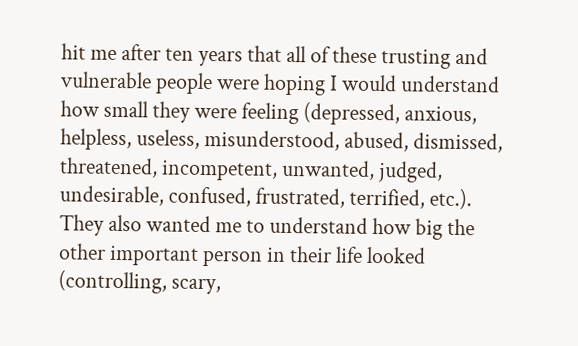hit me after ten years that all of these trusting and vulnerable people were hoping I would understand how small they were feeling (depressed, anxious, helpless, useless, misunderstood, abused, dismissed, threatened, incompetent, unwanted, judged, undesirable, confused, frustrated, terrified, etc.). They also wanted me to understand how big the other important person in their life looked (controlling, scary,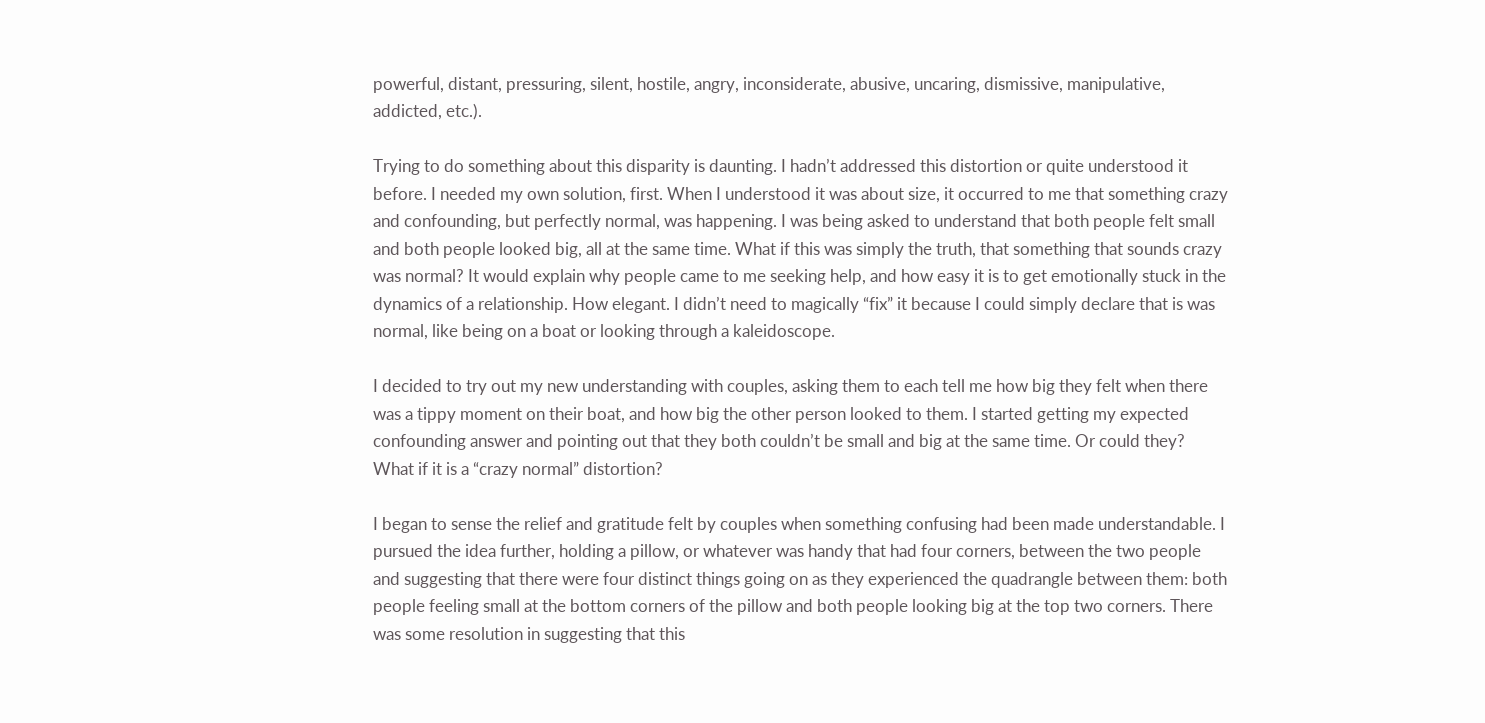powerful, distant, pressuring, silent, hostile, angry, inconsiderate, abusive, uncaring, dismissive, manipulative, addicted, etc.).

Trying to do something about this disparity is daunting. I hadn’t addressed this distortion or quite understood it before. I needed my own solution, first. When I understood it was about size, it occurred to me that something crazy and confounding, but perfectly normal, was happening. I was being asked to understand that both people felt small and both people looked big, all at the same time. What if this was simply the truth, that something that sounds crazy was normal? It would explain why people came to me seeking help, and how easy it is to get emotionally stuck in the dynamics of a relationship. How elegant. I didn’t need to magically “fix” it because I could simply declare that is was normal, like being on a boat or looking through a kaleidoscope.

I decided to try out my new understanding with couples, asking them to each tell me how big they felt when there was a tippy moment on their boat, and how big the other person looked to them. I started getting my expected confounding answer and pointing out that they both couldn’t be small and big at the same time. Or could they? What if it is a “crazy normal” distortion?

I began to sense the relief and gratitude felt by couples when something confusing had been made understandable. I pursued the idea further, holding a pillow, or whatever was handy that had four corners, between the two people and suggesting that there were four distinct things going on as they experienced the quadrangle between them: both people feeling small at the bottom corners of the pillow and both people looking big at the top two corners. There was some resolution in suggesting that this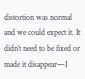distortion was normal and we could expect it. It didn’t need to be fixed or made it disappear—I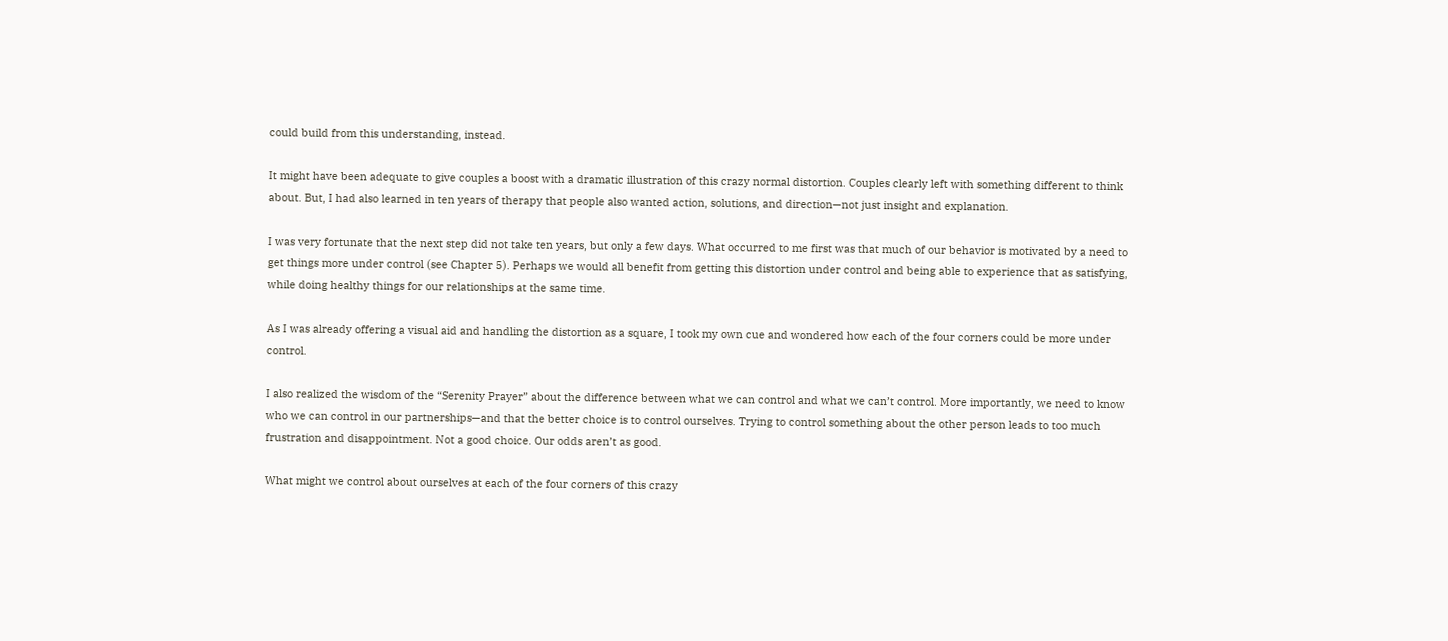could build from this understanding, instead.

It might have been adequate to give couples a boost with a dramatic illustration of this crazy normal distortion. Couples clearly left with something different to think about. But, I had also learned in ten years of therapy that people also wanted action, solutions, and direction—not just insight and explanation.

I was very fortunate that the next step did not take ten years, but only a few days. What occurred to me first was that much of our behavior is motivated by a need to get things more under control (see Chapter 5). Perhaps we would all benefit from getting this distortion under control and being able to experience that as satisfying, while doing healthy things for our relationships at the same time.

As I was already offering a visual aid and handling the distortion as a square, I took my own cue and wondered how each of the four corners could be more under control.

I also realized the wisdom of the “Serenity Prayer” about the difference between what we can control and what we can’t control. More importantly, we need to know who we can control in our partnerships—and that the better choice is to control ourselves. Trying to control something about the other person leads to too much frustration and disappointment. Not a good choice. Our odds aren’t as good.

What might we control about ourselves at each of the four corners of this crazy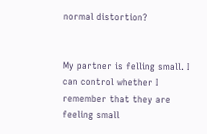normal distortion?


My partner is felling small. I can control whether I remember that they are feeling small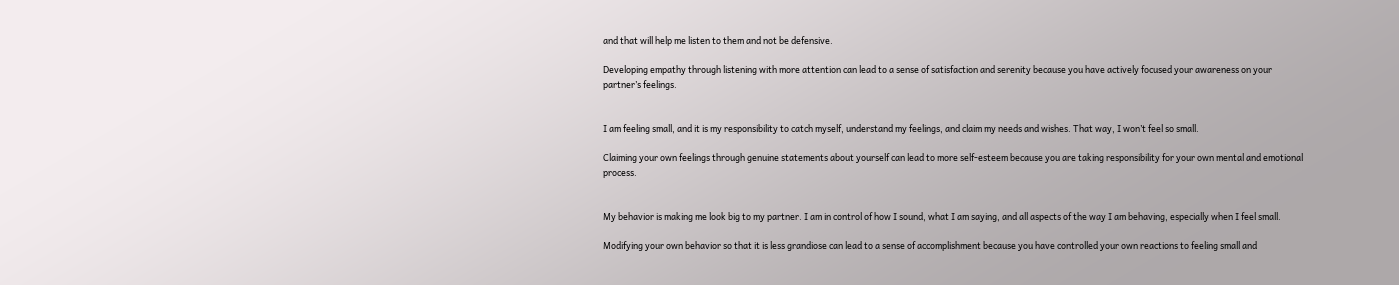and that will help me listen to them and not be defensive.

Developing empathy through listening with more attention can lead to a sense of satisfaction and serenity because you have actively focused your awareness on your partner’s feelings.


I am feeling small, and it is my responsibility to catch myself, understand my feelings, and claim my needs and wishes. That way, I won’t feel so small.

Claiming your own feelings through genuine statements about yourself can lead to more self-esteem because you are taking responsibility for your own mental and emotional process.


My behavior is making me look big to my partner. I am in control of how I sound, what I am saying, and all aspects of the way I am behaving, especially when I feel small.

Modifying your own behavior so that it is less grandiose can lead to a sense of accomplishment because you have controlled your own reactions to feeling small and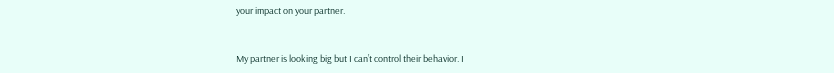your impact on your partner.


My partner is looking big but I can’t control their behavior. I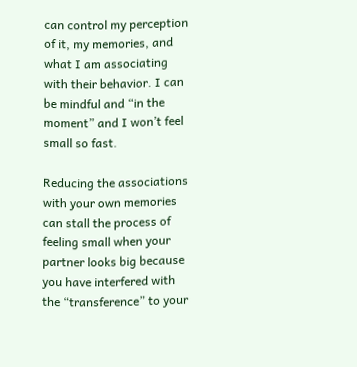can control my perception of it, my memories, and what I am associating with their behavior. I can be mindful and “in the moment” and I won’t feel small so fast.

Reducing the associations with your own memories can stall the process of feeling small when your partner looks big because you have interfered with the “transference” to your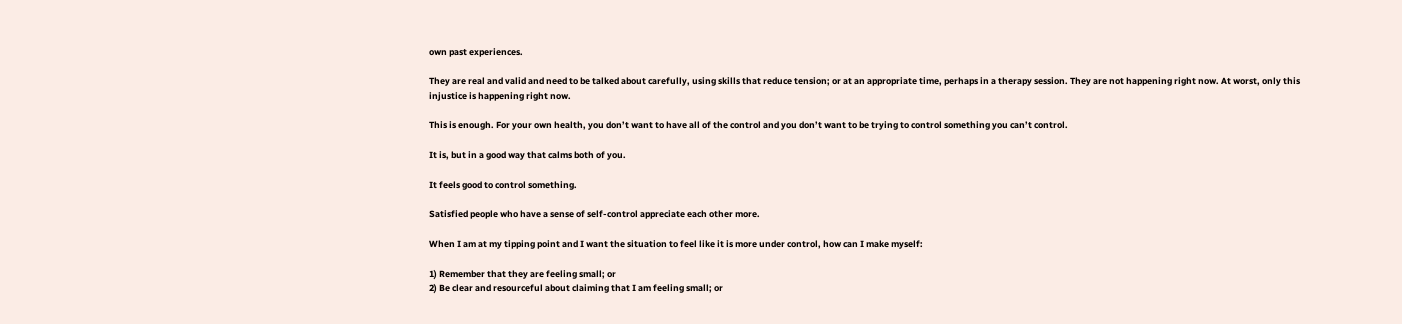own past experiences.

They are real and valid and need to be talked about carefully, using skills that reduce tension; or at an appropriate time, perhaps in a therapy session. They are not happening right now. At worst, only this injustice is happening right now.

This is enough. For your own health, you don’t want to have all of the control and you don’t want to be trying to control something you can’t control.

It is, but in a good way that calms both of you.

It feels good to control something.

Satisfied people who have a sense of self-control appreciate each other more.

When I am at my tipping point and I want the situation to feel like it is more under control, how can I make myself:

1) Remember that they are feeling small; or
2) Be clear and resourceful about claiming that I am feeling small; or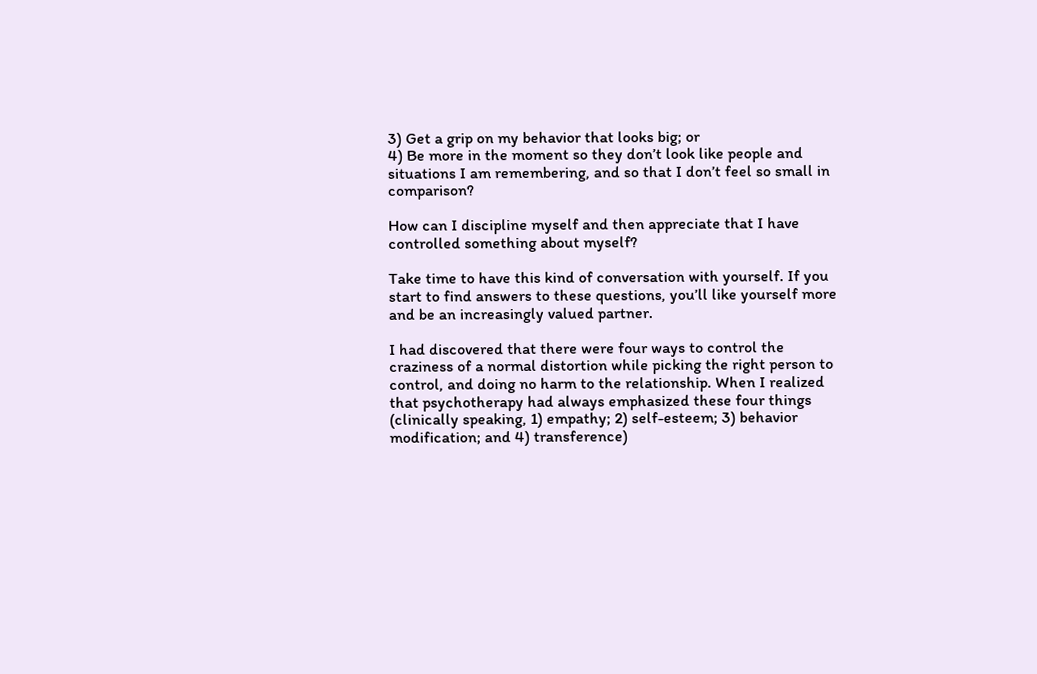3) Get a grip on my behavior that looks big; or
4) Be more in the moment so they don’t look like people and situations I am remembering, and so that I don’t feel so small in comparison?

How can I discipline myself and then appreciate that I have controlled something about myself?

Take time to have this kind of conversation with yourself. If you start to find answers to these questions, you’ll like yourself more and be an increasingly valued partner.

I had discovered that there were four ways to control the craziness of a normal distortion while picking the right person to control, and doing no harm to the relationship. When I realized that psychotherapy had always emphasized these four things (clinically speaking, 1) empathy; 2) self-esteem; 3) behavior modification; and 4) transference)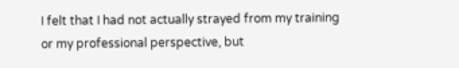I felt that I had not actually strayed from my training or my professional perspective, but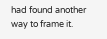had found another way to frame it.